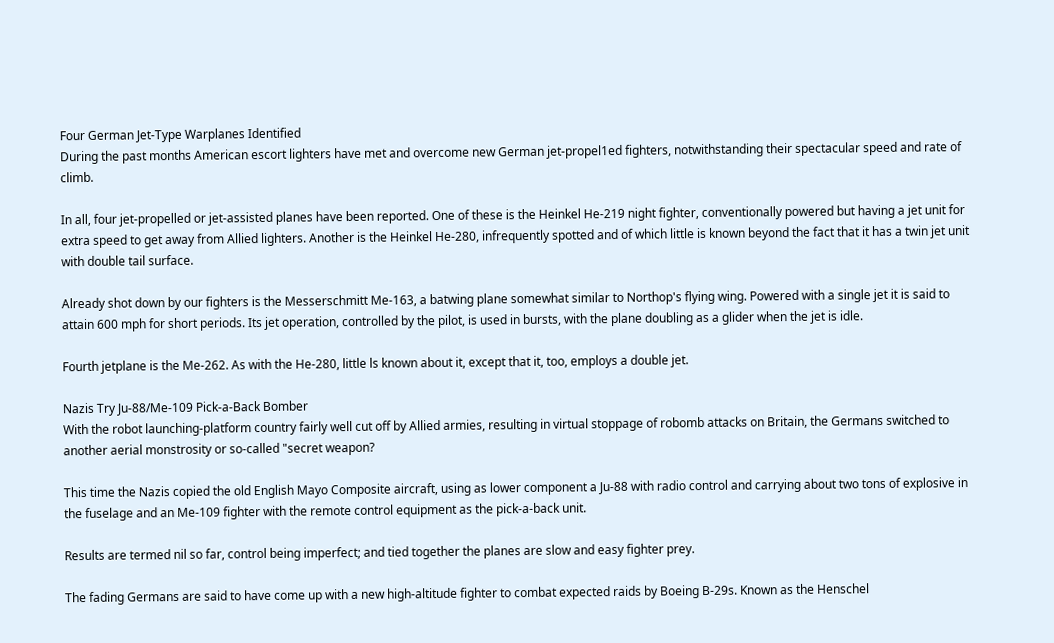Four German Jet-Type Warplanes Identified
During the past months American escort lighters have met and overcome new German jet-propel1ed fighters, notwithstanding their spectacular speed and rate of climb.

In all, four jet-propelled or jet-assisted planes have been reported. One of these is the Heinkel He-219 night fighter, conventionally powered but having a jet unit for extra speed to get away from Allied lighters. Another is the Heinkel He-280, infrequently spotted and of which little is known beyond the fact that it has a twin jet unit with double tail surface.

Already shot down by our fighters is the Messerschmitt Me-163, a batwing plane somewhat similar to Northop's flying wing. Powered with a single jet it is said to attain 600 mph for short periods. Its jet operation, controlled by the pilot, is used in bursts, with the plane doubling as a glider when the jet is idle.

Fourth jetplane is the Me-262. As with the He-280, little ls known about it, except that it, too, employs a double jet.

Nazis Try Ju-88/Me-109 Pick-a-Back Bomber
With the robot launching-platform country fairly well cut off by Allied armies, resulting in virtual stoppage of robomb attacks on Britain, the Germans switched to another aerial monstrosity or so-called "secret weapon?

This time the Nazis copied the old English Mayo Composite aircraft, using as lower component a Ju-88 with radio control and carrying about two tons of explosive in the fuselage and an Me-109 fighter with the remote control equipment as the pick-a-back unit.

Results are termed nil so far, control being imperfect; and tied together the planes are slow and easy fighter prey.

The fading Germans are said to have come up with a new high-altitude fighter to combat expected raids by Boeing B-29s. Known as the Henschel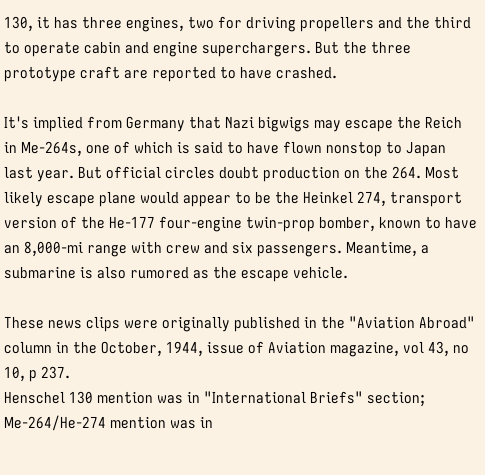130, it has three engines, two for driving propellers and the third to operate cabin and engine superchargers. But the three prototype craft are reported to have crashed.

It's implied from Germany that Nazi bigwigs may escape the Reich in Me-264s, one of which is said to have flown nonstop to Japan last year. But official circles doubt production on the 264. Most likely escape plane would appear to be the Heinkel 274, transport version of the He-177 four-engine twin-prop bomber, known to have an 8,000-mi range with crew and six passengers. Meantime, a submarine is also rumored as the escape vehicle.

These news clips were originally published in the "Aviation Abroad" column in the October, 1944, issue of Aviation magazine, vol 43, no 10, p 237.
Henschel 130 mention was in "International Briefs" section; Me-264/He-274 mention was in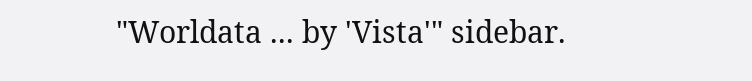"Worldata ... by 'Vista'" sidebar.